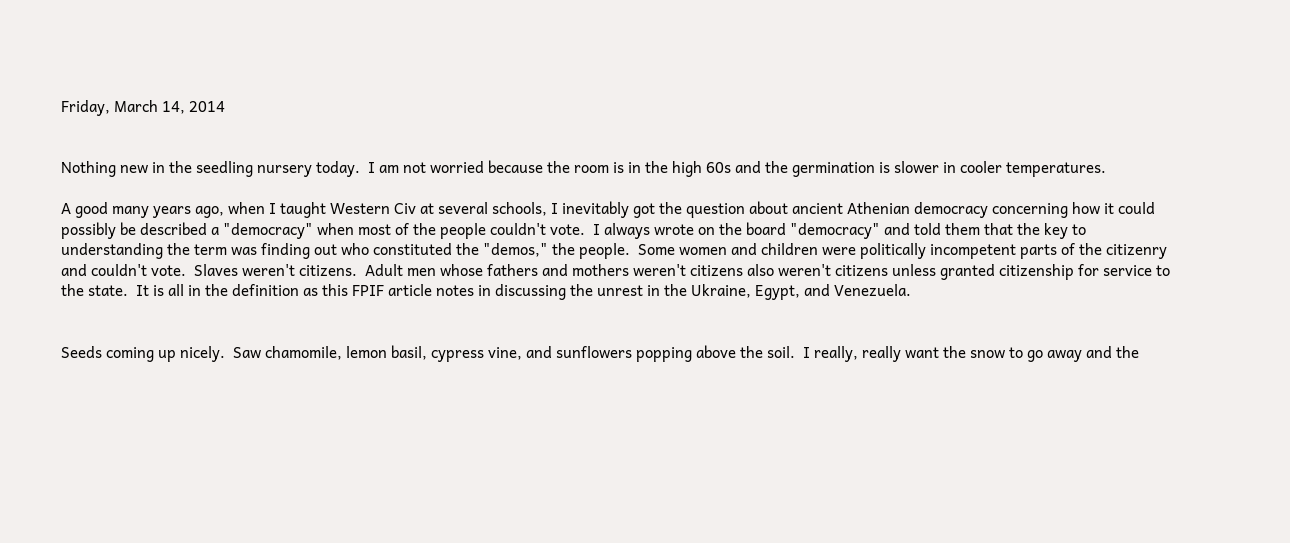Friday, March 14, 2014


Nothing new in the seedling nursery today.  I am not worried because the room is in the high 60s and the germination is slower in cooler temperatures.

A good many years ago, when I taught Western Civ at several schools, I inevitably got the question about ancient Athenian democracy concerning how it could possibly be described a "democracy" when most of the people couldn't vote.  I always wrote on the board "democracy" and told them that the key to understanding the term was finding out who constituted the "demos," the people.  Some women and children were politically incompetent parts of the citizenry and couldn't vote.  Slaves weren't citizens.  Adult men whose fathers and mothers weren't citizens also weren't citizens unless granted citizenship for service to the state.  It is all in the definition as this FPIF article notes in discussing the unrest in the Ukraine, Egypt, and Venezuela.


Seeds coming up nicely.  Saw chamomile, lemon basil, cypress vine, and sunflowers popping above the soil.  I really, really want the snow to go away and the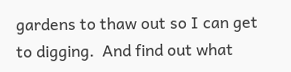gardens to thaw out so I can get to digging.  And find out what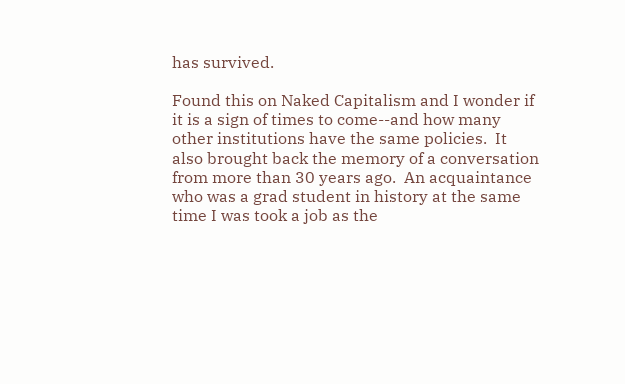has survived.

Found this on Naked Capitalism and I wonder if it is a sign of times to come--and how many other institutions have the same policies.  It also brought back the memory of a conversation from more than 30 years ago.  An acquaintance who was a grad student in history at the same time I was took a job as the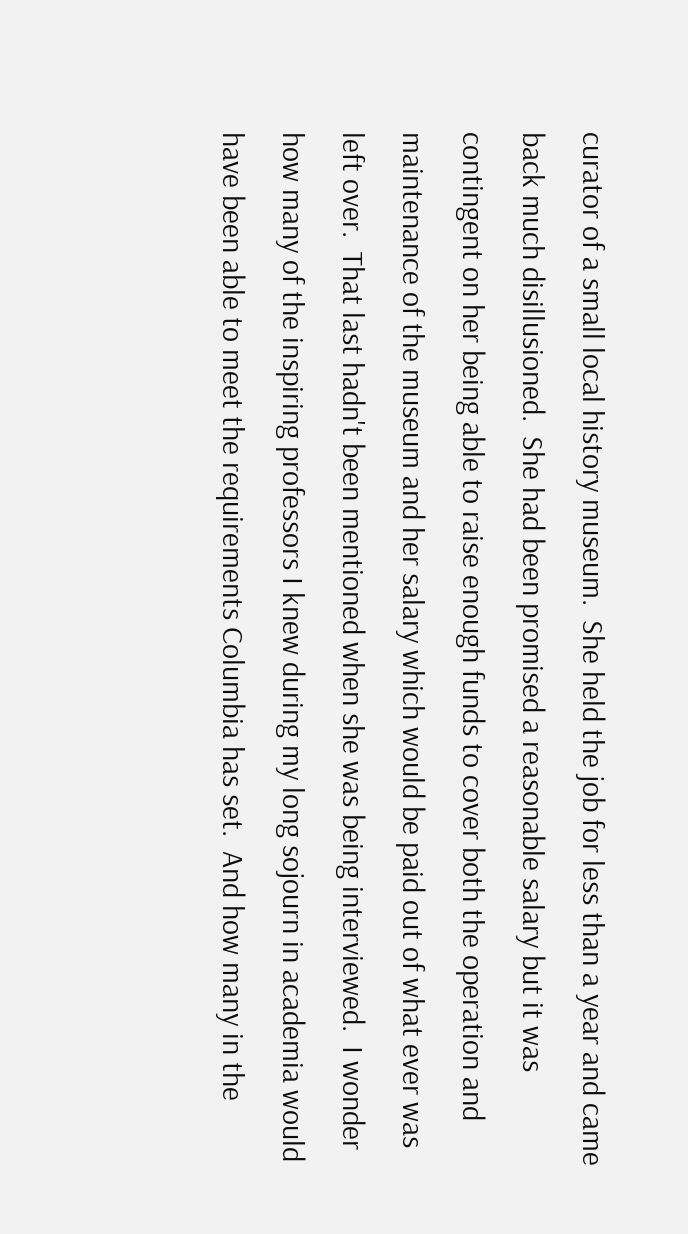curator of a small local history museum.  She held the job for less than a year and came back much disillusioned.  She had been promised a reasonable salary but it was contingent on her being able to raise enough funds to cover both the operation and maintenance of the museum and her salary which would be paid out of what ever was left over.  That last hadn't been mentioned when she was being interviewed.  I wonder how many of the inspiring professors I knew during my long sojourn in academia would have been able to meet the requirements Columbia has set.  And how many in the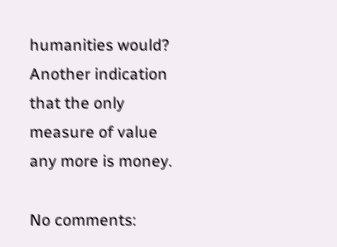humanities would?  Another indication that the only measure of value any more is money.

No comments: